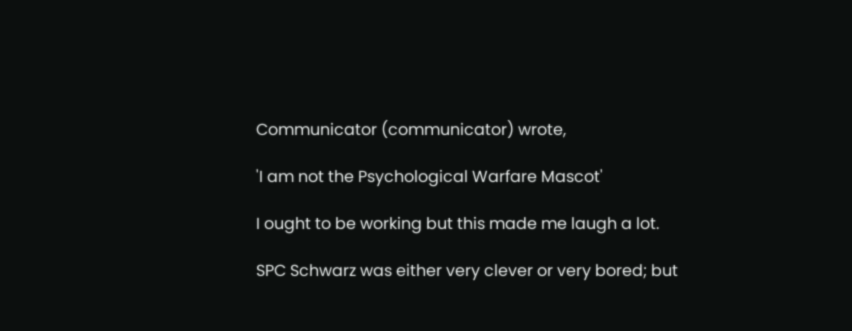Communicator (communicator) wrote,

'I am not the Psychological Warfare Mascot'

I ought to be working but this made me laugh a lot.

SPC Schwarz was either very clever or very bored; but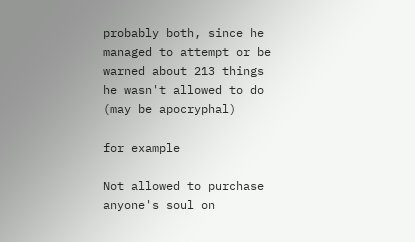probably both, since he managed to attempt or be warned about 213 things he wasn't allowed to do (may be apocryphal)

for example

Not allowed to purchase anyone's soul on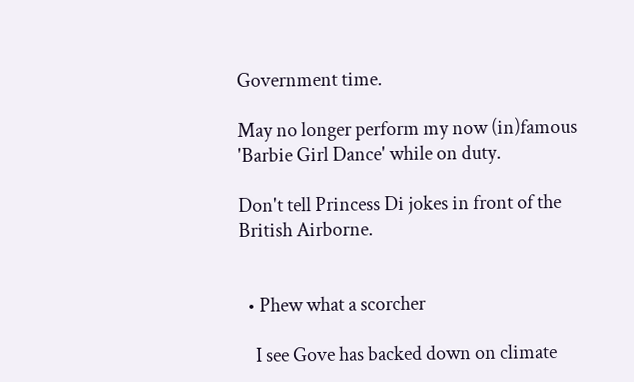Government time.

May no longer perform my now (in)famous 'Barbie Girl Dance' while on duty.

Don't tell Princess Di jokes in front of the British Airborne.


  • Phew what a scorcher

    I see Gove has backed down on climate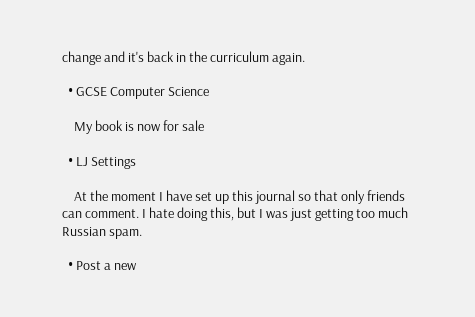change and it's back in the curriculum again.

  • GCSE Computer Science

    My book is now for sale

  • LJ Settings

    At the moment I have set up this journal so that only friends can comment. I hate doing this, but I was just getting too much Russian spam.

  • Post a new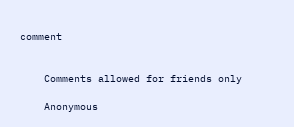comment


    Comments allowed for friends only

    Anonymous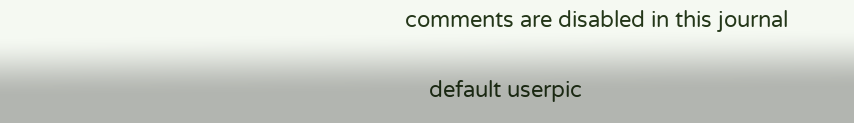comments are disabled in this journal

    default userpic